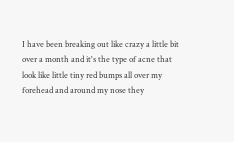I have been breaking out like crazy a little bit over a month and it's the type of acne that look like little tiny red bumps all over my forehead and around my nose they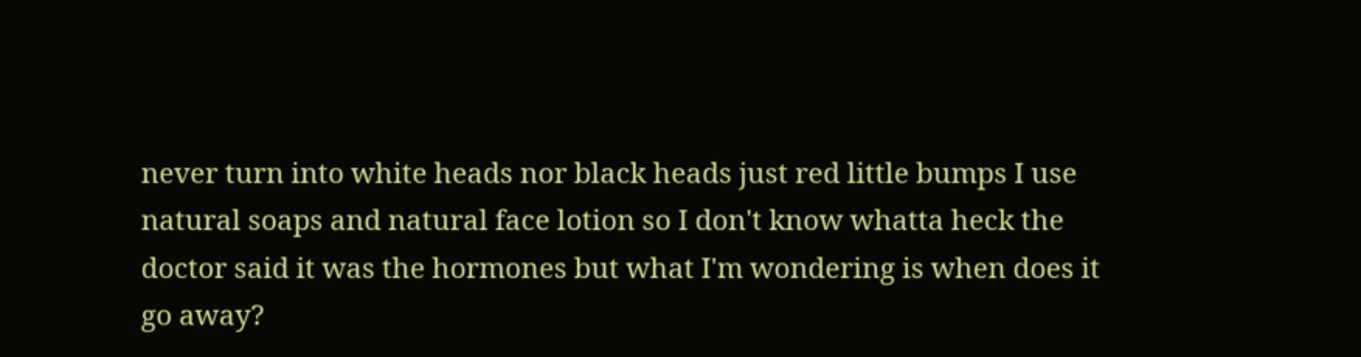never turn into white heads nor black heads just red little bumps I use natural soaps and natural face lotion so I don't know whatta heck the doctor said it was the hormones but what I'm wondering is when does it go away?